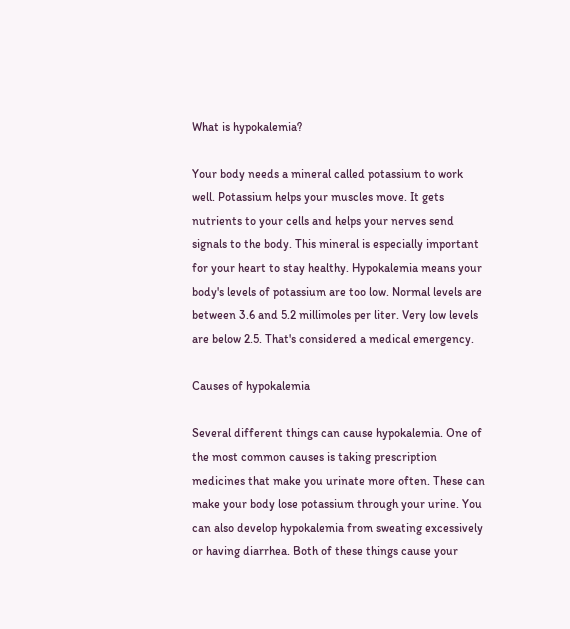What is hypokalemia?

Your body needs a mineral called potassium to work well. Potassium helps your muscles move. It gets nutrients to your cells and helps your nerves send signals to the body. This mineral is especially important for your heart to stay healthy. Hypokalemia means your body's levels of potassium are too low. Normal levels are between 3.6 and 5.2 millimoles per liter. Very low levels are below 2.5. That's considered a medical emergency.

Causes of hypokalemia

Several different things can cause hypokalemia. One of the most common causes is taking prescription medicines that make you urinate more often. These can make your body lose potassium through your urine. You can also develop hypokalemia from sweating excessively or having diarrhea. Both of these things cause your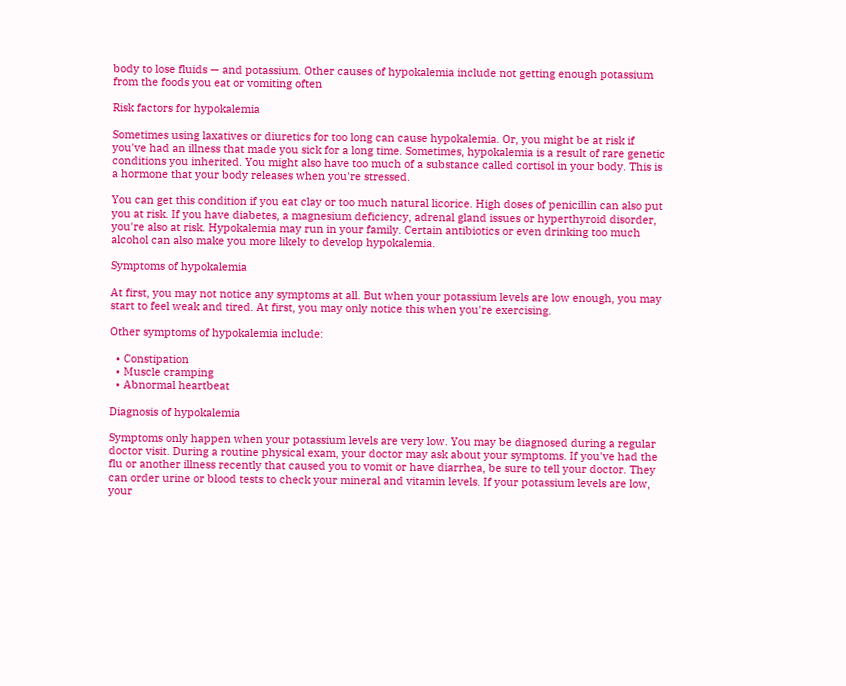body to lose fluids — and potassium. Other causes of hypokalemia include not getting enough potassium from the foods you eat or vomiting often

Risk factors for hypokalemia

Sometimes using laxatives or diuretics for too long can cause hypokalemia. Or, you might be at risk if you've had an illness that made you sick for a long time. Sometimes, hypokalemia is a result of rare genetic conditions you inherited. You might also have too much of a substance called cortisol in your body. This is a hormone that your body releases when you're stressed.

You can get this condition if you eat clay or too much natural licorice. High doses of penicillin can also put you at risk. If you have diabetes, a magnesium deficiency, adrenal gland issues or hyperthyroid disorder, you're also at risk. Hypokalemia may run in your family. Certain antibiotics or even drinking too much alcohol can also make you more likely to develop hypokalemia.

Symptoms of hypokalemia

At first, you may not notice any symptoms at all. But when your potassium levels are low enough, you may start to feel weak and tired. At first, you may only notice this when you're exercising.

Other symptoms of hypokalemia include:

  • Constipation
  • Muscle cramping
  • Abnormal heartbeat

Diagnosis of hypokalemia

Symptoms only happen when your potassium levels are very low. You may be diagnosed during a regular doctor visit. During a routine physical exam, your doctor may ask about your symptoms. If you've had the flu or another illness recently that caused you to vomit or have diarrhea, be sure to tell your doctor. They can order urine or blood tests to check your mineral and vitamin levels. If your potassium levels are low, your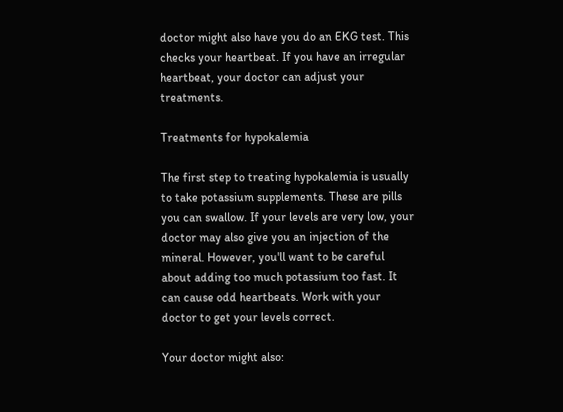doctor might also have you do an EKG test. This checks your heartbeat. If you have an irregular heartbeat, your doctor can adjust your treatments.

Treatments for hypokalemia

The first step to treating hypokalemia is usually to take potassium supplements. These are pills you can swallow. If your levels are very low, your doctor may also give you an injection of the mineral. However, you'll want to be careful about adding too much potassium too fast. It can cause odd heartbeats. Work with your doctor to get your levels correct.

Your doctor might also: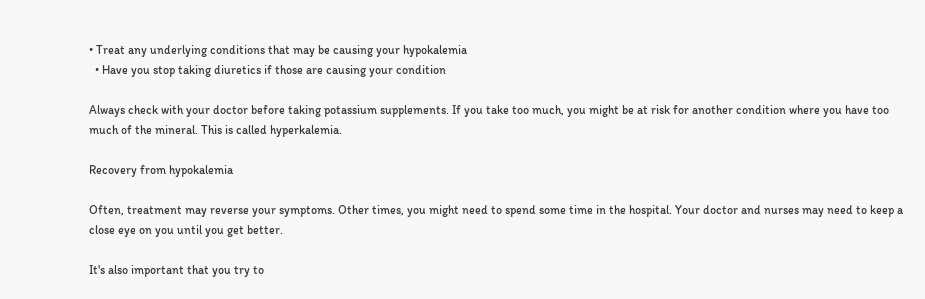• Treat any underlying conditions that may be causing your hypokalemia
  • Have you stop taking diuretics if those are causing your condition

Always check with your doctor before taking potassium supplements. If you take too much, you might be at risk for another condition where you have too much of the mineral. This is called hyperkalemia.

Recovery from hypokalemia

Often, treatment may reverse your symptoms. Other times, you might need to spend some time in the hospital. Your doctor and nurses may need to keep a close eye on you until you get better.

It's also important that you try to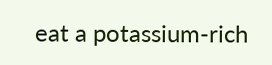eat a potassium-rich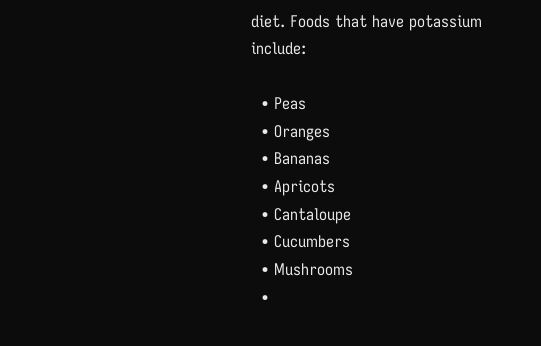diet. Foods that have potassium include:

  • Peas
  • Oranges
  • Bananas
  • Apricots
  • Cantaloupe
  • Cucumbers
  • Mushrooms
  •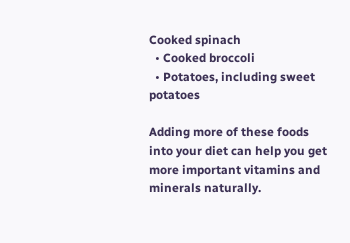Cooked spinach
  • Cooked broccoli
  • Potatoes, including sweet potatoes

Adding more of these foods into your diet can help you get more important vitamins and minerals naturally.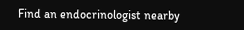Find an endocrinologist nearby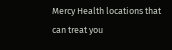Mercy Health locations that can treat you